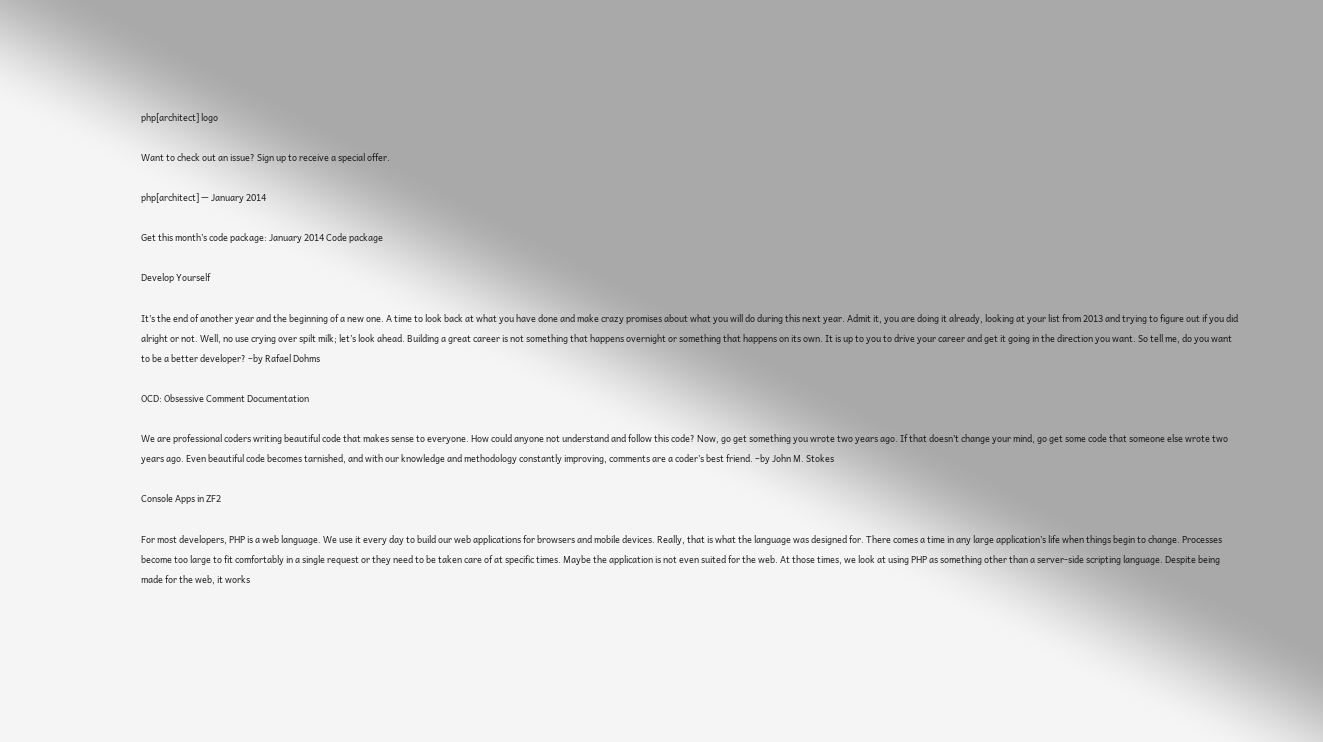php[architect] logo

Want to check out an issue? Sign up to receive a special offer.

php[architect] — January 2014

Get this month’s code package: January 2014 Code package

Develop Yourself

It’s the end of another year and the beginning of a new one. A time to look back at what you have done and make crazy promises about what you will do during this next year. Admit it, you are doing it already, looking at your list from 2013 and trying to figure out if you did alright or not. Well, no use crying over spilt milk; let’s look ahead. Building a great career is not something that happens overnight or something that happens on its own. It is up to you to drive your career and get it going in the direction you want. So tell me, do you want to be a better developer? –by Rafael Dohms

OCD: Obsessive Comment Documentation

We are professional coders writing beautiful code that makes sense to everyone. How could anyone not understand and follow this code? Now, go get something you wrote two years ago. If that doesn’t change your mind, go get some code that someone else wrote two years ago. Even beautiful code becomes tarnished, and with our knowledge and methodology constantly improving, comments are a coder’s best friend. –by John M. Stokes

Console Apps in ZF2

For most developers, PHP is a web language. We use it every day to build our web applications for browsers and mobile devices. Really, that is what the language was designed for. There comes a time in any large application’s life when things begin to change. Processes become too large to fit comfortably in a single request or they need to be taken care of at specific times. Maybe the application is not even suited for the web. At those times, we look at using PHP as something other than a server-side scripting language. Despite being made for the web, it works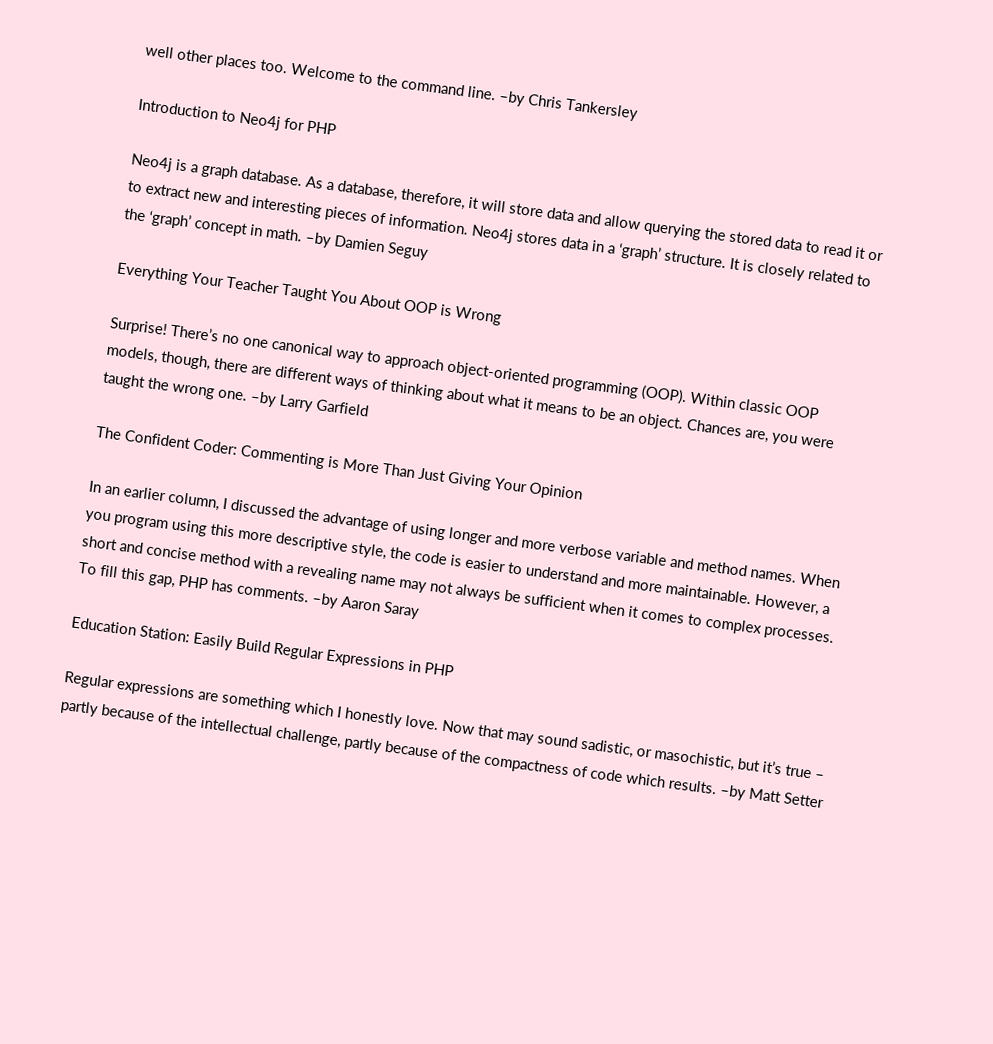well other places too. Welcome to the command line. –by Chris Tankersley

Introduction to Neo4j for PHP

Neo4j is a graph database. As a database, therefore, it will store data and allow querying the stored data to read it or to extract new and interesting pieces of information. Neo4j stores data in a ‘graph’ structure. It is closely related to the ‘graph’ concept in math. –by Damien Seguy

Everything Your Teacher Taught You About OOP is Wrong

Surprise! There’s no one canonical way to approach object-oriented programming (OOP). Within classic OOP models, though, there are different ways of thinking about what it means to be an object. Chances are, you were taught the wrong one. –by Larry Garfield

The Confident Coder: Commenting is More Than Just Giving Your Opinion

In an earlier column, I discussed the advantage of using longer and more verbose variable and method names. When you program using this more descriptive style, the code is easier to understand and more maintainable. However, a short and concise method with a revealing name may not always be sufficient when it comes to complex processes. To fill this gap, PHP has comments. –by Aaron Saray

Education Station: Easily Build Regular Expressions in PHP

Regular expressions are something which I honestly love. Now that may sound sadistic, or masochistic, but it’s true – partly because of the intellectual challenge, partly because of the compactness of code which results. –by Matt Setter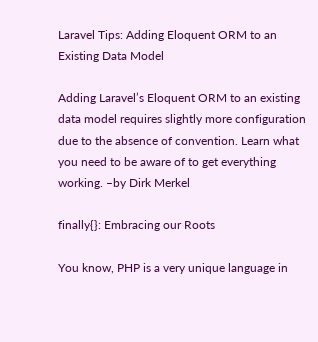Laravel Tips: Adding Eloquent ORM to an Existing Data Model

Adding Laravel’s Eloquent ORM to an existing data model requires slightly more configuration due to the absence of convention. Learn what you need to be aware of to get everything working. –by Dirk Merkel

finally{}: Embracing our Roots

You know, PHP is a very unique language in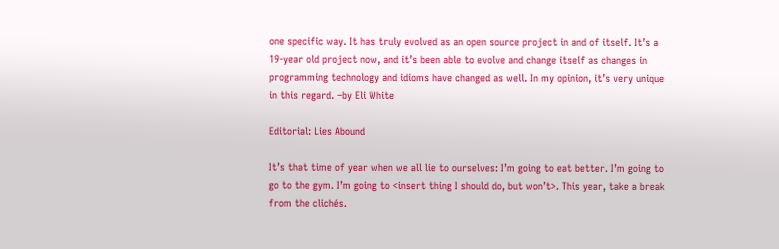one specific way. It has truly evolved as an open source project in and of itself. It’s a 19-year old project now, and it’s been able to evolve and change itself as changes in programming technology and idioms have changed as well. In my opinion, it’s very unique in this regard. –by Eli White

Editorial: Lies Abound

It’s that time of year when we all lie to ourselves: I’m going to eat better. I’m going to go to the gym. I’m going to <insert thing I should do, but won’t>. This year, take a break from the clichés.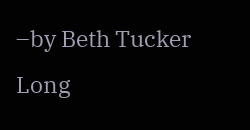–by Beth Tucker Long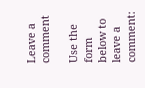Leave a comment

Use the form below to leave a comment: